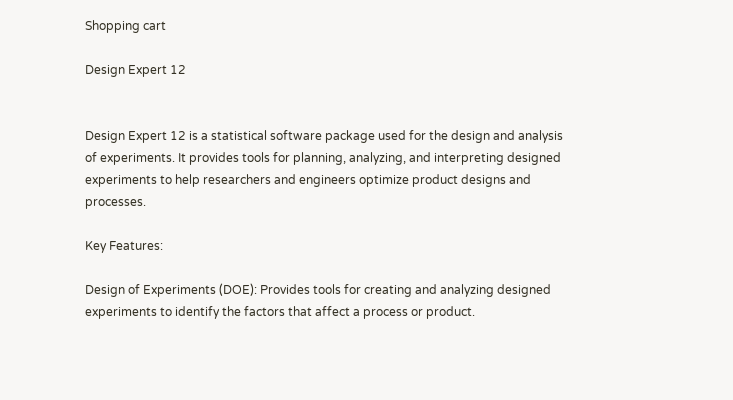Shopping cart

Design Expert 12


Design Expert 12 is a statistical software package used for the design and analysis of experiments. It provides tools for planning, analyzing, and interpreting designed experiments to help researchers and engineers optimize product designs and processes.

Key Features:

Design of Experiments (DOE): Provides tools for creating and analyzing designed experiments to identify the factors that affect a process or product.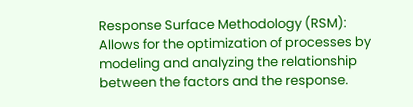Response Surface Methodology (RSM): Allows for the optimization of processes by modeling and analyzing the relationship between the factors and the response.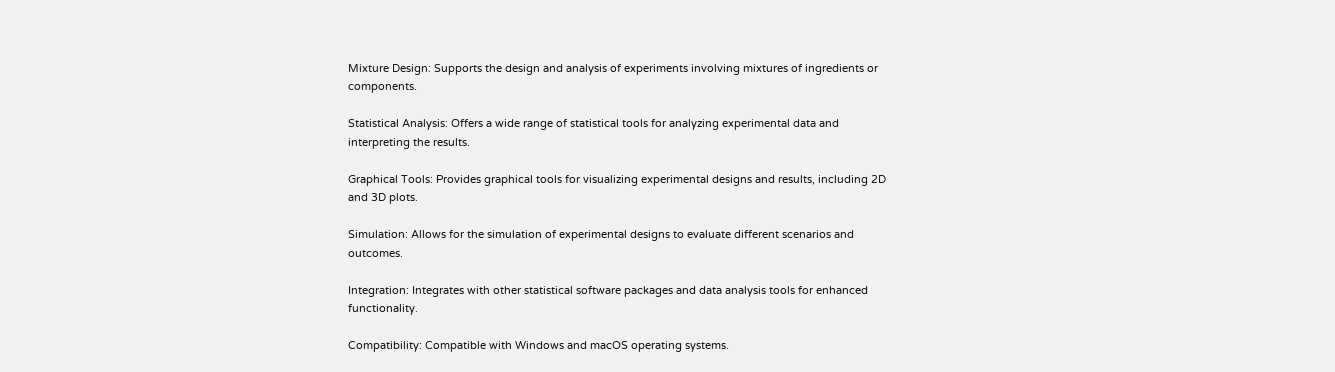Mixture Design: Supports the design and analysis of experiments involving mixtures of ingredients or components.

Statistical Analysis: Offers a wide range of statistical tools for analyzing experimental data and interpreting the results.

Graphical Tools: Provides graphical tools for visualizing experimental designs and results, including 2D and 3D plots.

Simulation: Allows for the simulation of experimental designs to evaluate different scenarios and outcomes.

Integration: Integrates with other statistical software packages and data analysis tools for enhanced functionality.

Compatibility: Compatible with Windows and macOS operating systems.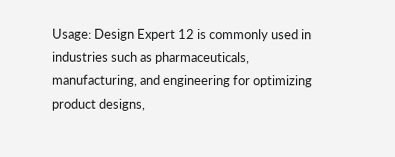Usage: Design Expert 12 is commonly used in industries such as pharmaceuticals, manufacturing, and engineering for optimizing product designs,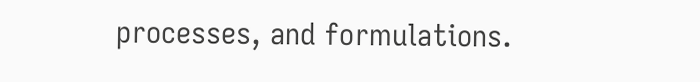processes, and formulations.